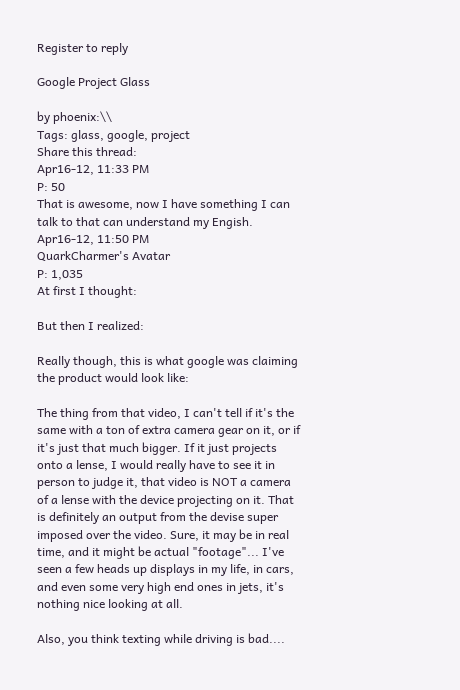Register to reply

Google Project Glass

by phoenix:\\
Tags: glass, google, project
Share this thread:
Apr16-12, 11:33 PM
P: 50
That is awesome, now I have something I can talk to that can understand my Engish.
Apr16-12, 11:50 PM
QuarkCharmer's Avatar
P: 1,035
At first I thought:

But then I realized:

Really though, this is what google was claiming the product would look like:

The thing from that video, I can't tell if it's the same with a ton of extra camera gear on it, or if it's just that much bigger. If it just projects onto a lense, I would really have to see it in person to judge it, that video is NOT a camera of a lense with the device projecting on it. That is definitely an output from the devise super imposed over the video. Sure, it may be in real time, and it might be actual "footage"... I've seen a few heads up displays in my life, in cars, and even some very high end ones in jets, it's nothing nice looking at all.

Also, you think texting while driving is bad....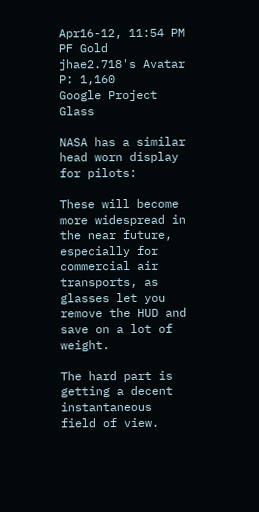Apr16-12, 11:54 PM
PF Gold
jhae2.718's Avatar
P: 1,160
Google Project Glass

NASA has a similar head worn display for pilots:

These will become more widespread in the near future, especially for commercial air transports, as glasses let you remove the HUD and save on a lot of weight.

The hard part is getting a decent instantaneous field of view.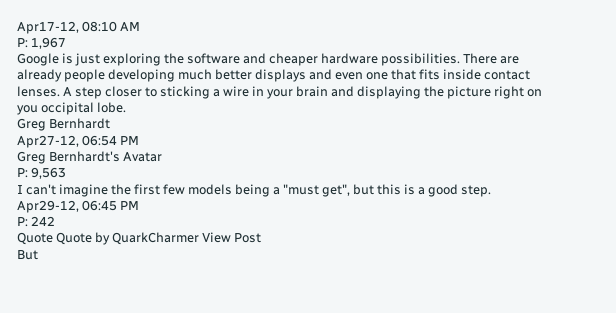Apr17-12, 08:10 AM
P: 1,967
Google is just exploring the software and cheaper hardware possibilities. There are already people developing much better displays and even one that fits inside contact lenses. A step closer to sticking a wire in your brain and displaying the picture right on you occipital lobe.
Greg Bernhardt
Apr27-12, 06:54 PM
Greg Bernhardt's Avatar
P: 9,563
I can't imagine the first few models being a "must get", but this is a good step.
Apr29-12, 06:45 PM
P: 242
Quote Quote by QuarkCharmer View Post
But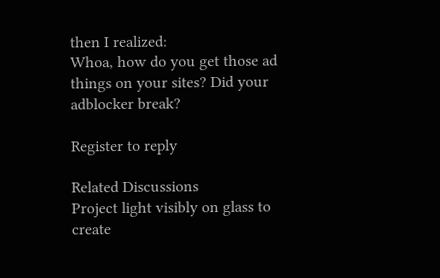then I realized:
Whoa, how do you get those ad things on your sites? Did your adblocker break?

Register to reply

Related Discussions
Project light visibly on glass to create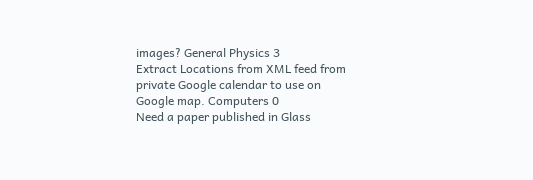images? General Physics 3
Extract Locations from XML feed from private Google calendar to use on Google map. Computers 0
Need a paper published in Glass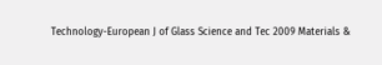Technology-European J of Glass Science and Tec 2009 Materials &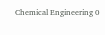Chemical Engineering 0